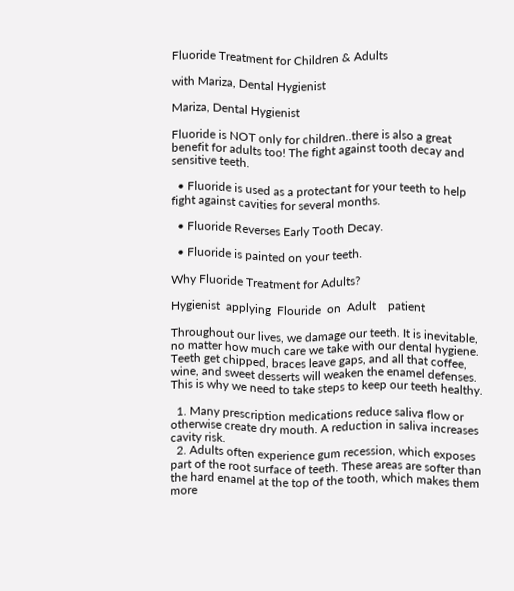Fluoride Treatment for Children & Adults

with Mariza, Dental Hygienist

Mariza, Dental Hygienist

Fluoride is NOT only for children..there is also a great benefit for adults too! The fight against tooth decay and sensitive teeth.

  • Fluoride is used as a protectant for your teeth to help fight against cavities for several months.

  • Fluoride Reverses Early Tooth Decay.

  • Fluoride is painted on your teeth.

Why Fluoride Treatment for Adults?

Hygienist  applying  Flouride  on  Adult    patient

Throughout our lives, we damage our teeth. It is inevitable, no matter how much care we take with our dental hygiene. Teeth get chipped, braces leave gaps, and all that coffee, wine, and sweet desserts will weaken the enamel defenses. This is why we need to take steps to keep our teeth healthy.

  1. Many prescription medications reduce saliva flow or otherwise create dry mouth. A reduction in saliva increases cavity risk.
  2. Adults often experience gum recession, which exposes part of the root surface of teeth. These areas are softer than the hard enamel at the top of the tooth, which makes them more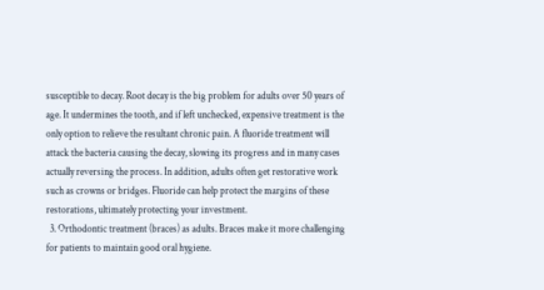susceptible to decay. Root decay is the big problem for adults over 50 years of age. It undermines the tooth, and if left unchecked, expensive treatment is the only option to relieve the resultant chronic pain. A fluoride treatment will attack the bacteria causing the decay, slowing its progress and in many cases actually reversing the process. In addition, adults often get restorative work such as crowns or bridges. Fluoride can help protect the margins of these restorations, ultimately protecting your investment.
  3. Orthodontic treatment (braces) as adults. Braces make it more challenging for patients to maintain good oral hygiene.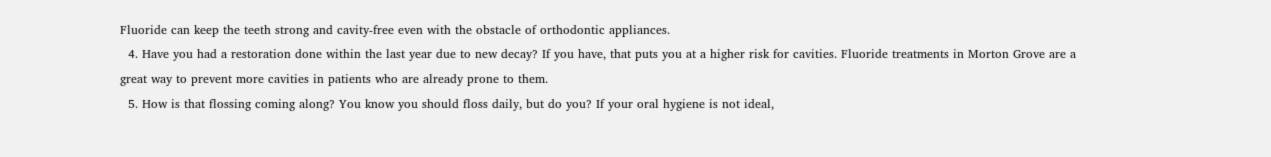Fluoride can keep the teeth strong and cavity-free even with the obstacle of orthodontic appliances.
  4. Have you had a restoration done within the last year due to new decay? If you have, that puts you at a higher risk for cavities. Fluoride treatments in Morton Grove are a great way to prevent more cavities in patients who are already prone to them.
  5. How is that flossing coming along? You know you should floss daily, but do you? If your oral hygiene is not ideal,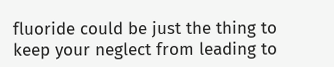fluoride could be just the thing to keep your neglect from leading to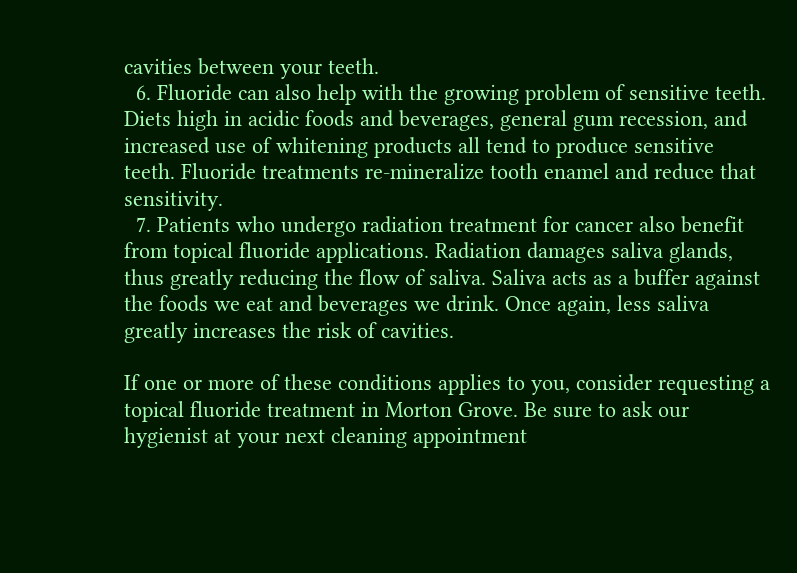cavities between your teeth.
  6. Fluoride can also help with the growing problem of sensitive teeth. Diets high in acidic foods and beverages, general gum recession, and increased use of whitening products all tend to produce sensitive teeth. Fluoride treatments re-mineralize tooth enamel and reduce that sensitivity.
  7. Patients who undergo radiation treatment for cancer also benefit from topical fluoride applications. Radiation damages saliva glands, thus greatly reducing the flow of saliva. Saliva acts as a buffer against the foods we eat and beverages we drink. Once again, less saliva greatly increases the risk of cavities.

If one or more of these conditions applies to you, consider requesting a topical fluoride treatment in Morton Grove. Be sure to ask our hygienist at your next cleaning appointment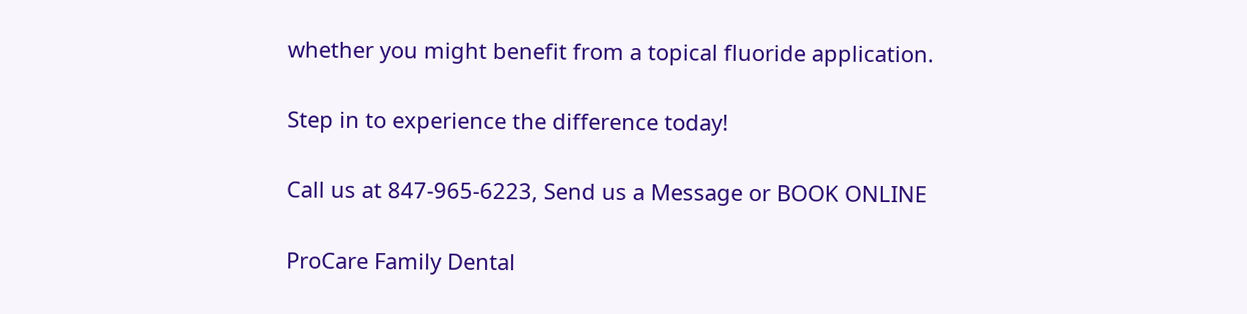whether you might benefit from a topical fluoride application.

Step in to experience the difference today!

Call us at 847-965-6223, Send us a Message or BOOK ONLINE

ProCare Family Dental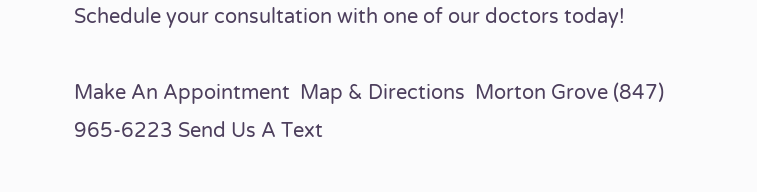Schedule your consultation with one of our doctors today!

Make An Appointment  Map & Directions  Morton Grove (847) 965-6223 Send Us A Text